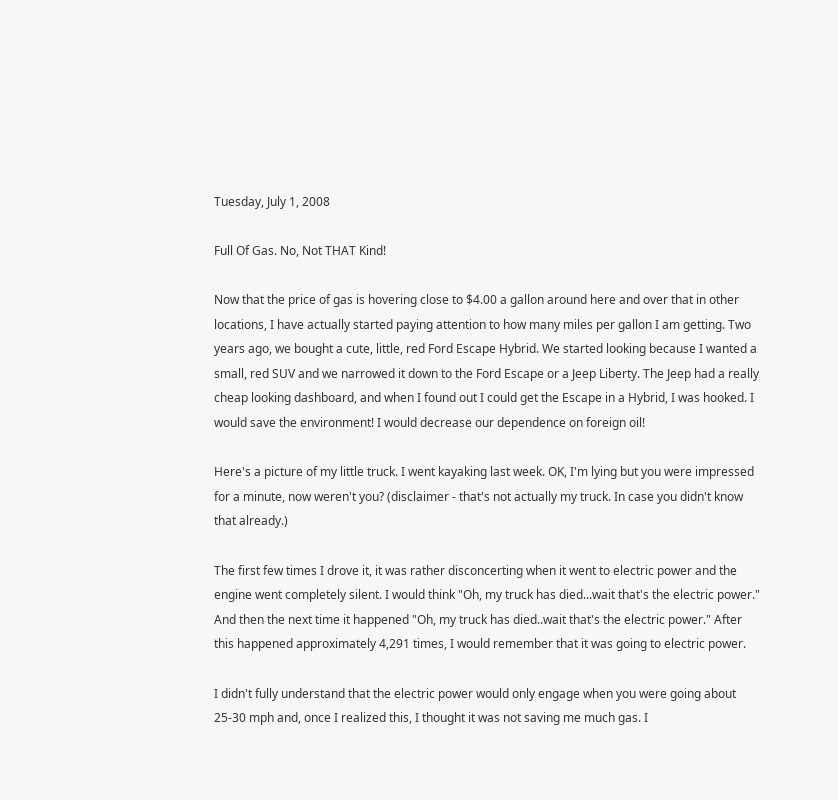Tuesday, July 1, 2008

Full Of Gas. No, Not THAT Kind!

Now that the price of gas is hovering close to $4.00 a gallon around here and over that in other locations, I have actually started paying attention to how many miles per gallon I am getting. Two years ago, we bought a cute, little, red Ford Escape Hybrid. We started looking because I wanted a small, red SUV and we narrowed it down to the Ford Escape or a Jeep Liberty. The Jeep had a really cheap looking dashboard, and when I found out I could get the Escape in a Hybrid, I was hooked. I would save the environment! I would decrease our dependence on foreign oil!

Here's a picture of my little truck. I went kayaking last week. OK, I'm lying but you were impressed for a minute, now weren't you? (disclaimer - that's not actually my truck. In case you didn't know that already.)

The first few times I drove it, it was rather disconcerting when it went to electric power and the engine went completely silent. I would think "Oh, my truck has died...wait that's the electric power." And then the next time it happened "Oh, my truck has died..wait that's the electric power." After this happened approximately 4,291 times, I would remember that it was going to electric power.

I didn't fully understand that the electric power would only engage when you were going about 25-30 mph and, once I realized this, I thought it was not saving me much gas. I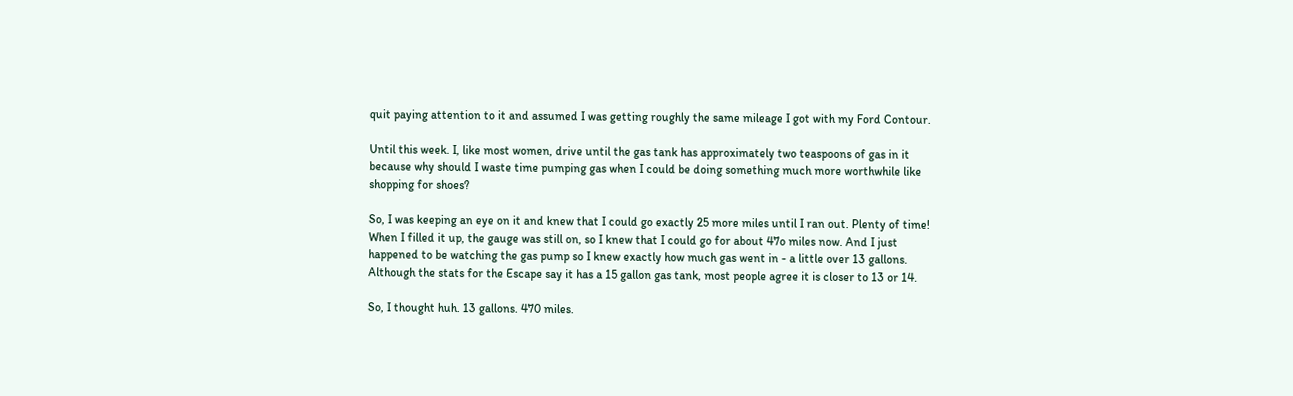quit paying attention to it and assumed I was getting roughly the same mileage I got with my Ford Contour.

Until this week. I, like most women, drive until the gas tank has approximately two teaspoons of gas in it because why should I waste time pumping gas when I could be doing something much more worthwhile like shopping for shoes?

So, I was keeping an eye on it and knew that I could go exactly 25 more miles until I ran out. Plenty of time! When I filled it up, the gauge was still on, so I knew that I could go for about 47o miles now. And I just happened to be watching the gas pump so I knew exactly how much gas went in - a little over 13 gallons. Although the stats for the Escape say it has a 15 gallon gas tank, most people agree it is closer to 13 or 14.

So, I thought huh. 13 gallons. 470 miles.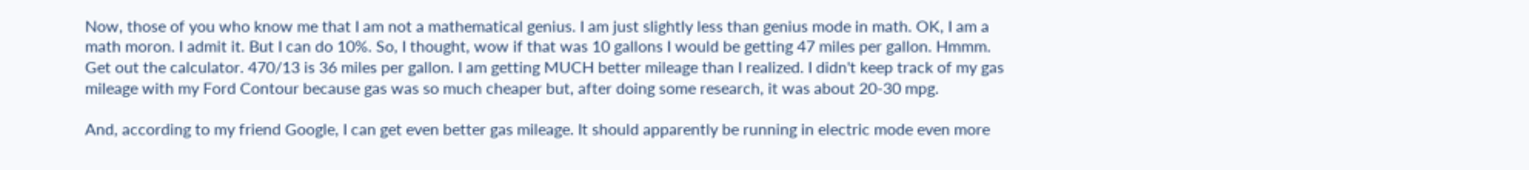Now, those of you who know me that I am not a mathematical genius. I am just slightly less than genius mode in math. OK, I am a math moron. I admit it. But I can do 10%. So, I thought, wow if that was 10 gallons I would be getting 47 miles per gallon. Hmmm. Get out the calculator. 470/13 is 36 miles per gallon. I am getting MUCH better mileage than I realized. I didn't keep track of my gas mileage with my Ford Contour because gas was so much cheaper but, after doing some research, it was about 20-30 mpg.

And, according to my friend Google, I can get even better gas mileage. It should apparently be running in electric mode even more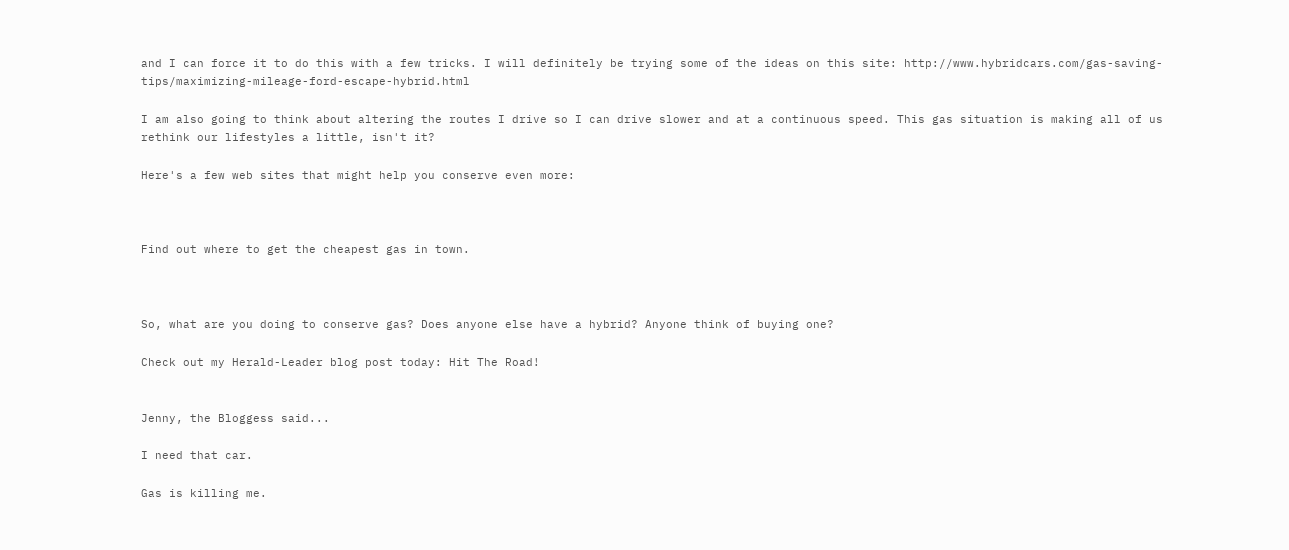and I can force it to do this with a few tricks. I will definitely be trying some of the ideas on this site: http://www.hybridcars.com/gas-saving-tips/maximizing-mileage-ford-escape-hybrid.html

I am also going to think about altering the routes I drive so I can drive slower and at a continuous speed. This gas situation is making all of us rethink our lifestyles a little, isn't it?

Here's a few web sites that might help you conserve even more:



Find out where to get the cheapest gas in town.



So, what are you doing to conserve gas? Does anyone else have a hybrid? Anyone think of buying one?

Check out my Herald-Leader blog post today: Hit The Road!


Jenny, the Bloggess said...

I need that car.

Gas is killing me.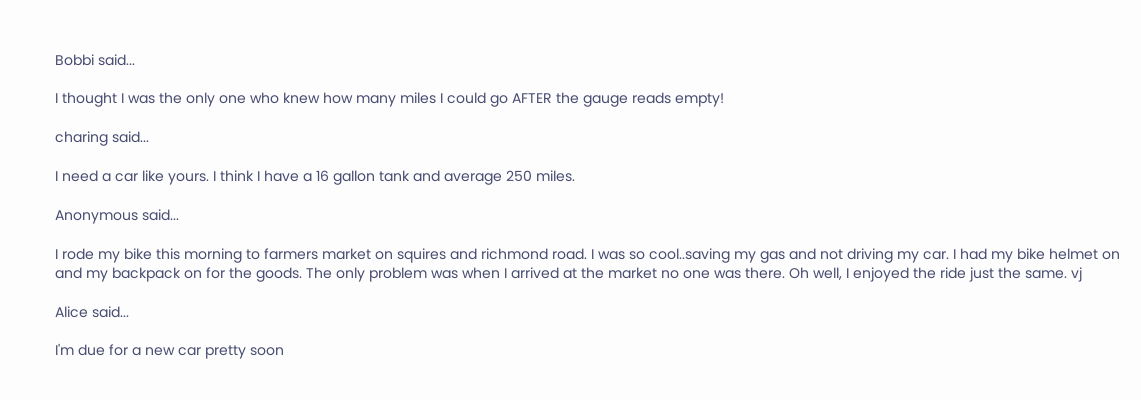Bobbi said...

I thought I was the only one who knew how many miles I could go AFTER the gauge reads empty!

charing said...

I need a car like yours. I think I have a 16 gallon tank and average 250 miles.

Anonymous said...

I rode my bike this morning to farmers market on squires and richmond road. I was so cool..saving my gas and not driving my car. I had my bike helmet on and my backpack on for the goods. The only problem was when I arrived at the market no one was there. Oh well, I enjoyed the ride just the same. vj

Alice said...

I'm due for a new car pretty soon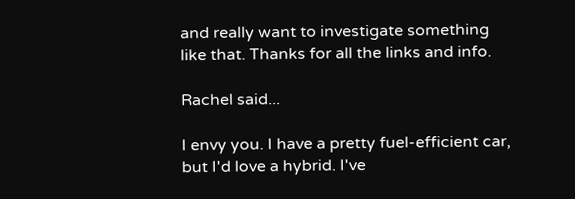and really want to investigate something like that. Thanks for all the links and info.

Rachel said...

I envy you. I have a pretty fuel-efficient car, but I'd love a hybrid. I've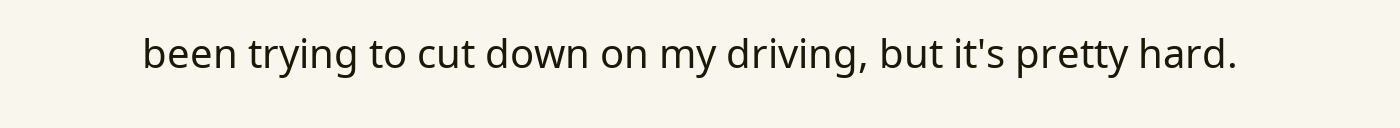been trying to cut down on my driving, but it's pretty hard.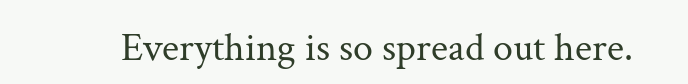Everything is so spread out here.